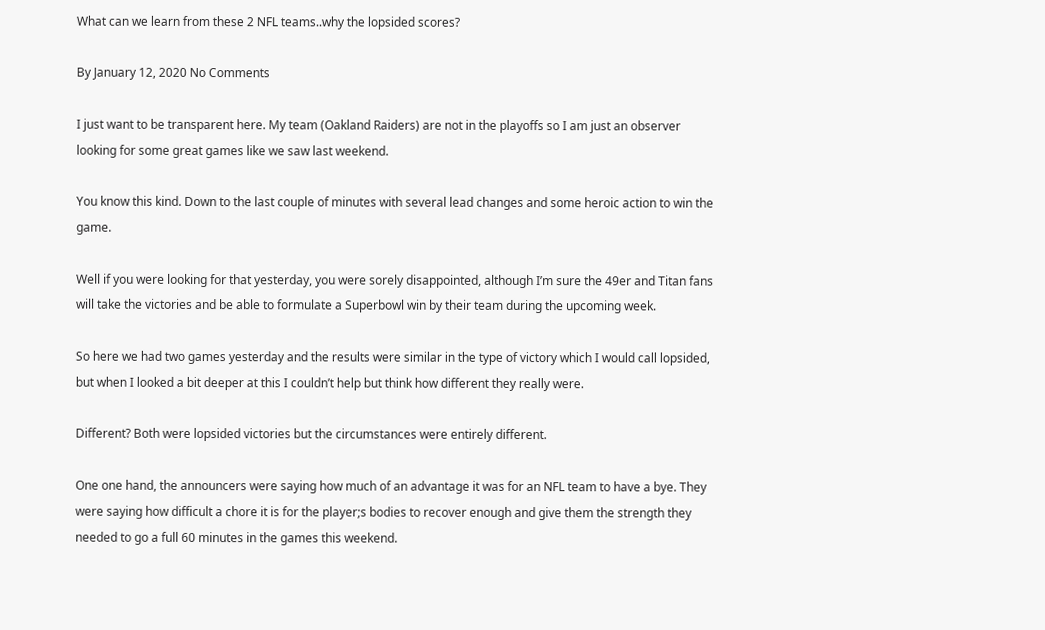What can we learn from these 2 NFL teams..why the lopsided scores?

By January 12, 2020 No Comments

I just want to be transparent here. My team (Oakland Raiders) are not in the playoffs so I am just an observer looking for some great games like we saw last weekend.

You know this kind. Down to the last couple of minutes with several lead changes and some heroic action to win the game.

Well if you were looking for that yesterday, you were sorely disappointed, although I’m sure the 49er and Titan fans will take the victories and be able to formulate a Superbowl win by their team during the upcoming week.

So here we had two games yesterday and the results were similar in the type of victory which I would call lopsided, but when I looked a bit deeper at this I couldn’t help but think how different they really were.

Different? Both were lopsided victories but the circumstances were entirely different.

One one hand, the announcers were saying how much of an advantage it was for an NFL team to have a bye. They were saying how difficult a chore it is for the player;s bodies to recover enough and give them the strength they needed to go a full 60 minutes in the games this weekend.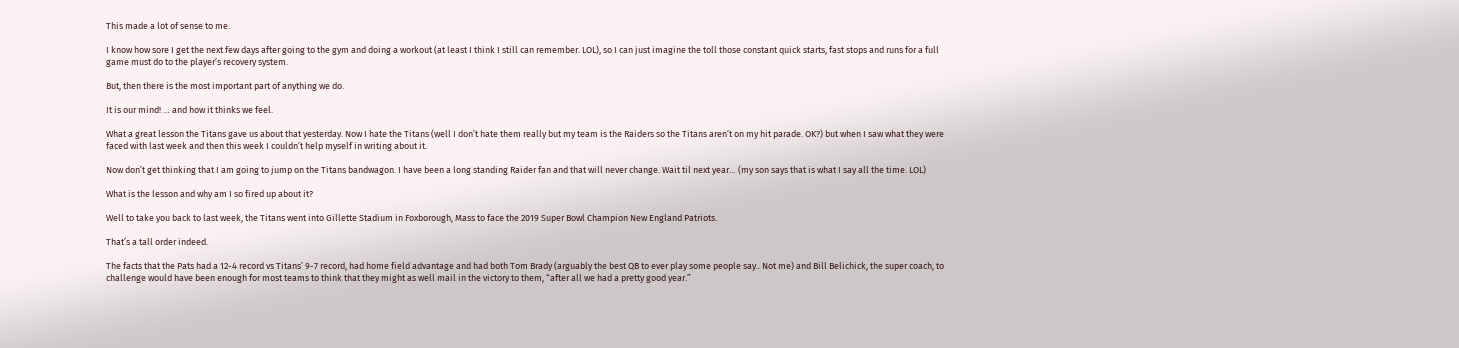This made a lot of sense to me.

I know how sore I get the next few days after going to the gym and doing a workout (at least I think I still can remember. LOL), so I can just imagine the toll those constant quick starts, fast stops and runs for a full game must do to the player’s recovery system.

But, then there is the most important part of anything we do.

It is our mind! … and how it thinks we feel.

What a great lesson the Titans gave us about that yesterday. Now I hate the Titans (well I don’t hate them really but my team is the Raiders so the Titans aren’t on my hit parade. OK?) but when I saw what they were faced with last week and then this week I couldn’t help myself in writing about it.

Now don’t get thinking that I am going to jump on the Titans bandwagon. I have been a long standing Raider fan and that will never change. Wait til next year… (my son says that is what I say all the time. LOL)

What is the lesson and why am I so fired up about it?

Well to take you back to last week, the Titans went into Gillette Stadium in Foxborough, Mass to face the 2019 Super Bowl Champion New England Patriots.

That’s a tall order indeed.

The facts that the Pats had a 12-4 record vs Titans’ 9-7 record, had home field advantage and had both Tom Brady (arguably the best QB to ever play some people say.. Not me) and Bill Belichick, the super coach, to challenge would have been enough for most teams to think that they might as well mail in the victory to them, “after all we had a pretty good year.”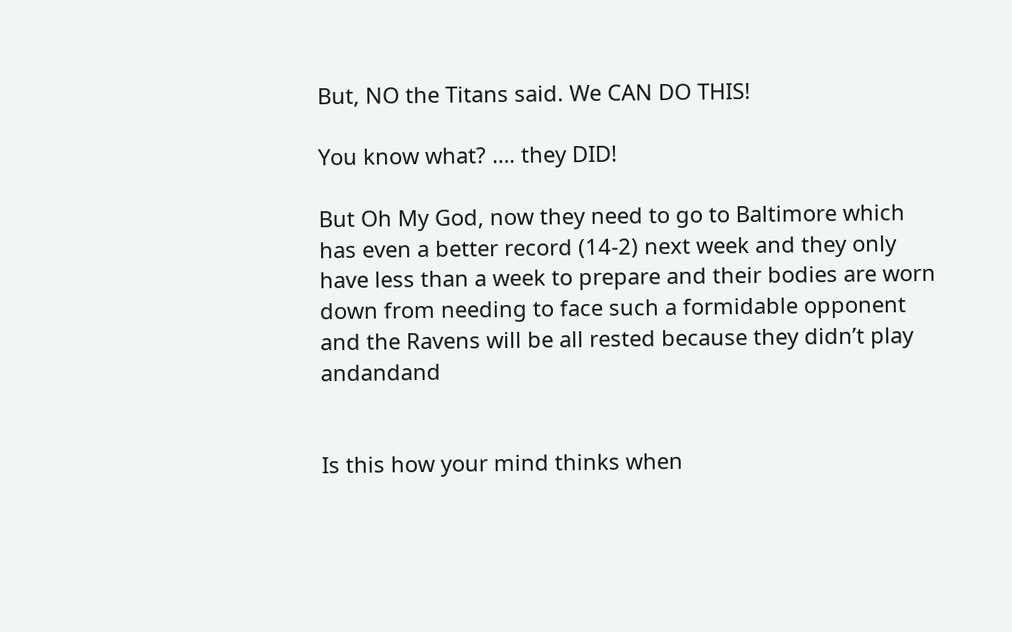But, NO the Titans said. We CAN DO THIS!

You know what? …. they DID!

But Oh My God, now they need to go to Baltimore which has even a better record (14-2) next week and they only have less than a week to prepare and their bodies are worn down from needing to face such a formidable opponent and the Ravens will be all rested because they didn’t play andandand


Is this how your mind thinks when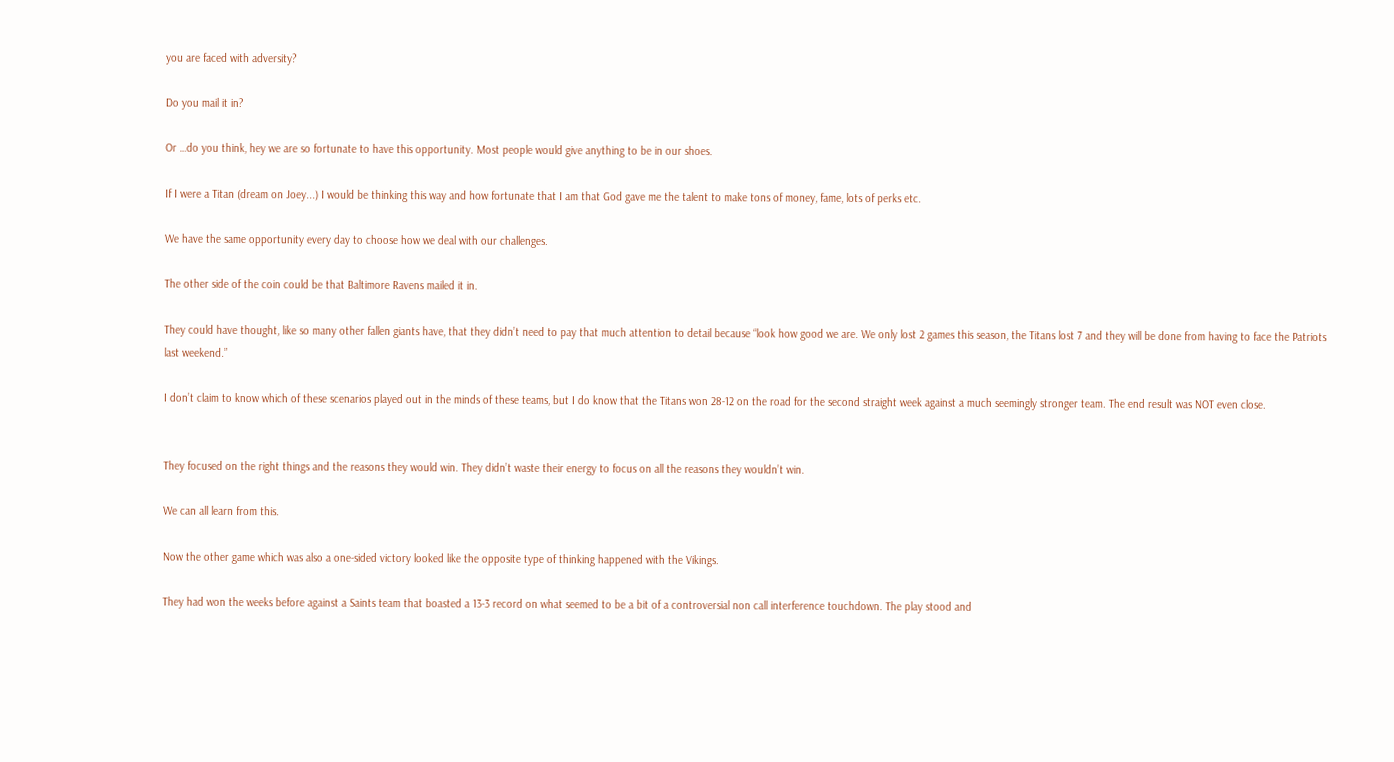you are faced with adversity?

Do you mail it in?

Or …do you think, hey we are so fortunate to have this opportunity. Most people would give anything to be in our shoes.

If I were a Titan (dream on Joey...) I would be thinking this way and how fortunate that I am that God gave me the talent to make tons of money, fame, lots of perks etc.

We have the same opportunity every day to choose how we deal with our challenges.

The other side of the coin could be that Baltimore Ravens mailed it in.

They could have thought, like so many other fallen giants have, that they didn’t need to pay that much attention to detail because “look how good we are. We only lost 2 games this season, the Titans lost 7 and they will be done from having to face the Patriots last weekend.”

I don’t claim to know which of these scenarios played out in the minds of these teams, but I do know that the Titans won 28-12 on the road for the second straight week against a much seemingly stronger team. The end result was NOT even close.


They focused on the right things and the reasons they would win. They didn’t waste their energy to focus on all the reasons they wouldn’t win.

We can all learn from this.

Now the other game which was also a one-sided victory looked like the opposite type of thinking happened with the Vikings.

They had won the weeks before against a Saints team that boasted a 13-3 record on what seemed to be a bit of a controversial non call interference touchdown. The play stood and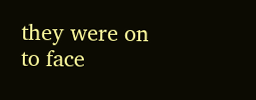they were on to face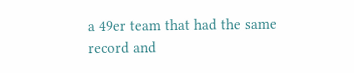a 49er team that had the same record and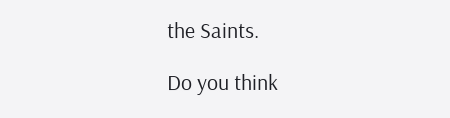the Saints.

Do you think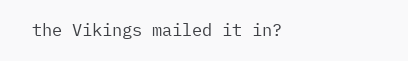the Vikings mailed it in?